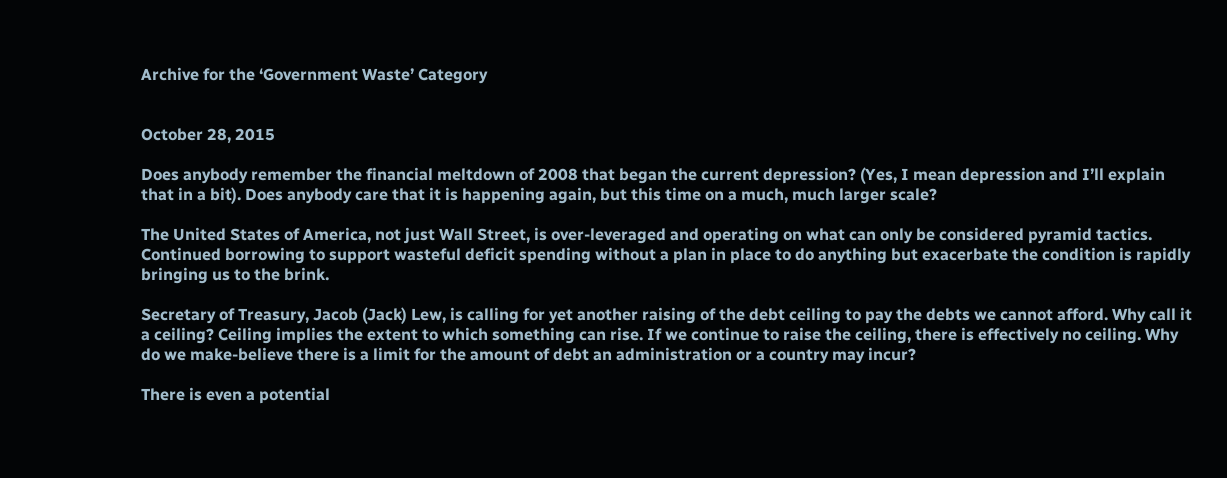Archive for the ‘Government Waste’ Category


October 28, 2015

Does anybody remember the financial meltdown of 2008 that began the current depression? (Yes, I mean depression and I’ll explain that in a bit). Does anybody care that it is happening again, but this time on a much, much larger scale?

The United States of America, not just Wall Street, is over-leveraged and operating on what can only be considered pyramid tactics. Continued borrowing to support wasteful deficit spending without a plan in place to do anything but exacerbate the condition is rapidly bringing us to the brink.

Secretary of Treasury, Jacob (Jack) Lew, is calling for yet another raising of the debt ceiling to pay the debts we cannot afford. Why call it a ceiling? Ceiling implies the extent to which something can rise. If we continue to raise the ceiling, there is effectively no ceiling. Why do we make-believe there is a limit for the amount of debt an administration or a country may incur?

There is even a potential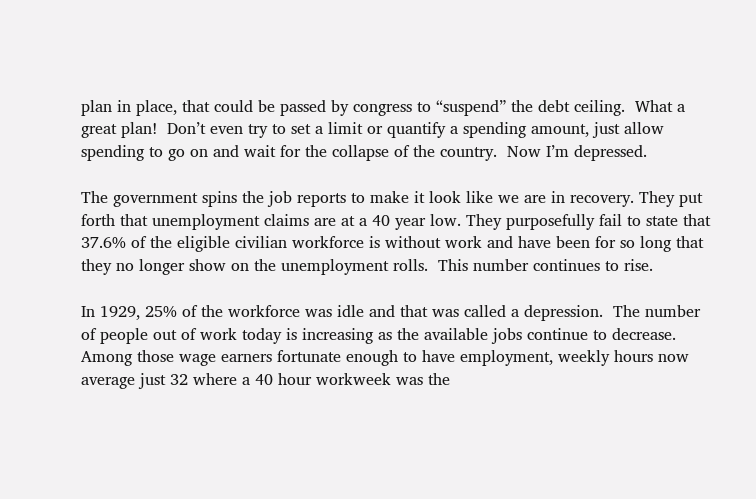plan in place, that could be passed by congress to “suspend” the debt ceiling.  What a great plan!  Don’t even try to set a limit or quantify a spending amount, just allow spending to go on and wait for the collapse of the country.  Now I’m depressed.

The government spins the job reports to make it look like we are in recovery. They put forth that unemployment claims are at a 40 year low. They purposefully fail to state that 37.6% of the eligible civilian workforce is without work and have been for so long that they no longer show on the unemployment rolls.  This number continues to rise.

In 1929, 25% of the workforce was idle and that was called a depression.  The number of people out of work today is increasing as the available jobs continue to decrease.  Among those wage earners fortunate enough to have employment, weekly hours now average just 32 where a 40 hour workweek was the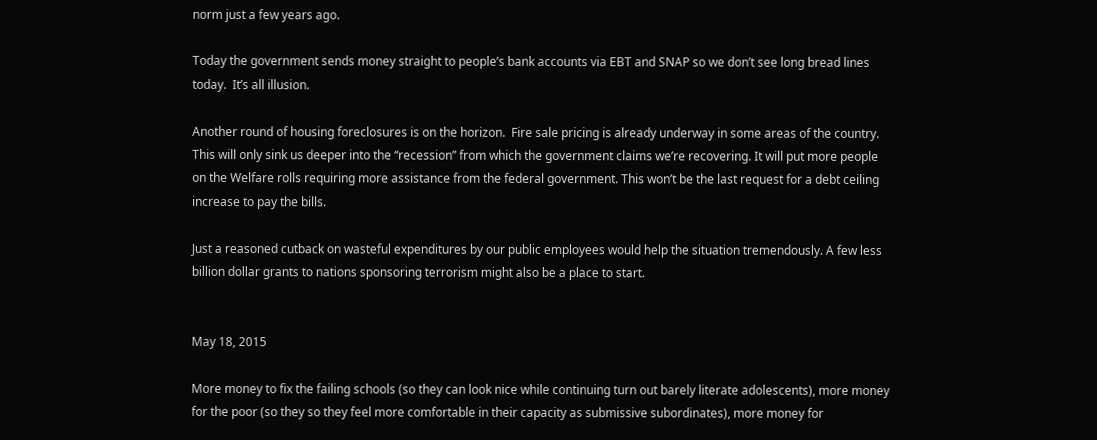norm just a few years ago.

Today the government sends money straight to people’s bank accounts via EBT and SNAP so we don’t see long bread lines today.  It’s all illusion.

Another round of housing foreclosures is on the horizon.  Fire sale pricing is already underway in some areas of the country. This will only sink us deeper into the “recession” from which the government claims we’re recovering. It will put more people on the Welfare rolls requiring more assistance from the federal government. This won’t be the last request for a debt ceiling increase to pay the bills.

Just a reasoned cutback on wasteful expenditures by our public employees would help the situation tremendously. A few less billion dollar grants to nations sponsoring terrorism might also be a place to start.


May 18, 2015

More money to fix the failing schools (so they can look nice while continuing turn out barely literate adolescents), more money for the poor (so they so they feel more comfortable in their capacity as submissive subordinates), more money for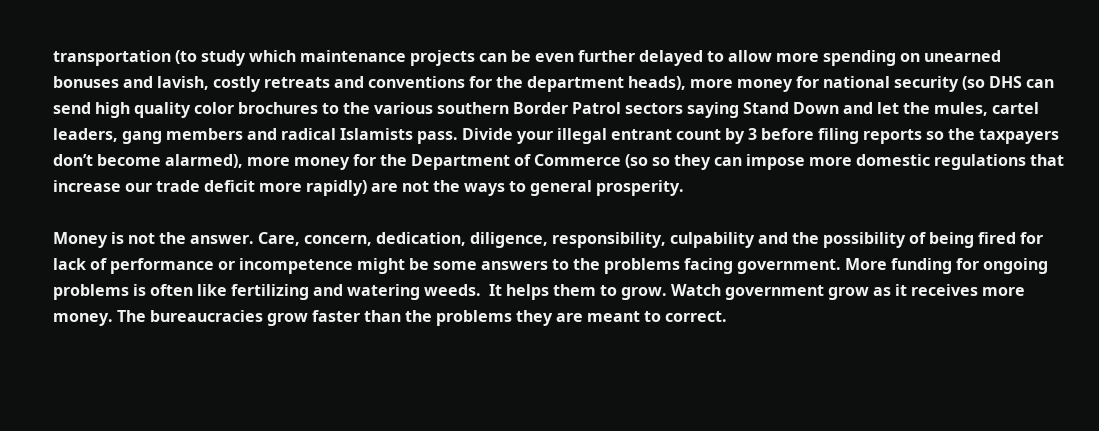transportation (to study which maintenance projects can be even further delayed to allow more spending on unearned bonuses and lavish, costly retreats and conventions for the department heads), more money for national security (so DHS can send high quality color brochures to the various southern Border Patrol sectors saying Stand Down and let the mules, cartel leaders, gang members and radical Islamists pass. Divide your illegal entrant count by 3 before filing reports so the taxpayers don’t become alarmed), more money for the Department of Commerce (so so they can impose more domestic regulations that increase our trade deficit more rapidly) are not the ways to general prosperity.

Money is not the answer. Care, concern, dedication, diligence, responsibility, culpability and the possibility of being fired for lack of performance or incompetence might be some answers to the problems facing government. More funding for ongoing problems is often like fertilizing and watering weeds.  It helps them to grow. Watch government grow as it receives more money. The bureaucracies grow faster than the problems they are meant to correct.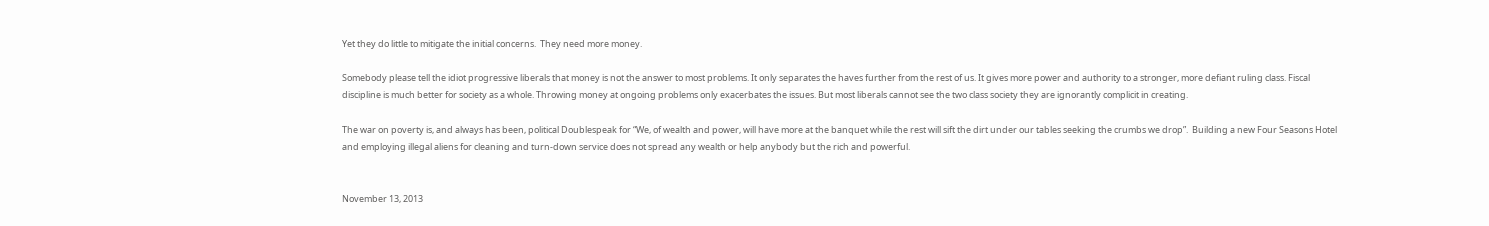Yet they do little to mitigate the initial concerns.  They need more money.

Somebody please tell the idiot progressive liberals that money is not the answer to most problems. It only separates the haves further from the rest of us. It gives more power and authority to a stronger, more defiant ruling class. Fiscal discipline is much better for society as a whole. Throwing money at ongoing problems only exacerbates the issues. But most liberals cannot see the two class society they are ignorantly complicit in creating.

The war on poverty is, and always has been, political Doublespeak for “We, of wealth and power, will have more at the banquet while the rest will sift the dirt under our tables seeking the crumbs we drop”.  Building a new Four Seasons Hotel and employing illegal aliens for cleaning and turn-down service does not spread any wealth or help anybody but the rich and powerful.


November 13, 2013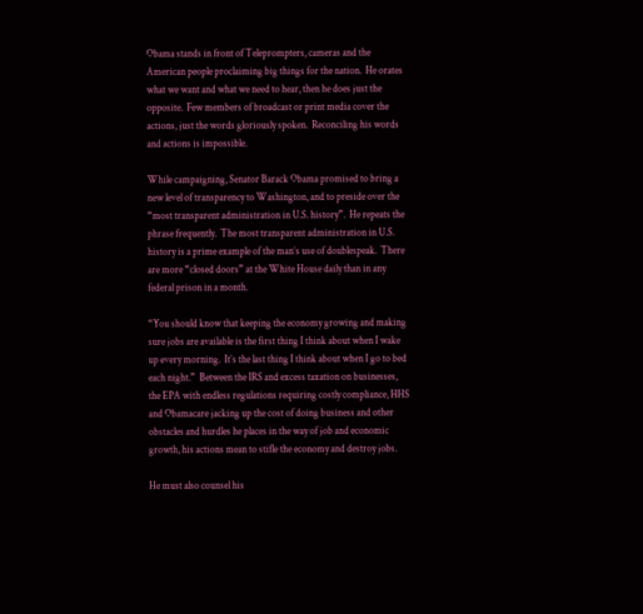Obama stands in front of Teleprompters, cameras and the American people proclaiming big things for the nation.  He orates what we want and what we need to hear, then he does just the opposite.  Few members of broadcast or print media cover the actions, just the words gloriously spoken.  Reconciling his words and actions is impossible.

While campaigning, Senator Barack Obama promised to bring a new level of transparency to Washington, and to preside over the “most transparent administration in U.S. history”.  He repeats the phrase frequently.  The most transparent administration in U.S. history is a prime example of the man’s use of doublespeak.  There are more “closed doors” at the White House daily than in any federal prison in a month.

“You should know that keeping the economy growing and making sure jobs are available is the first thing I think about when I wake up every morning.  It’s the last thing I think about when I go to bed each night.”  Between the IRS and excess taxation on businesses, the EPA with endless regulations requiring costly compliance, HHS and Obamacare jacking up the cost of doing business and other obstacles and hurdles he places in the way of job and economic growth, his actions mean to stifle the economy and destroy jobs.

He must also counsel his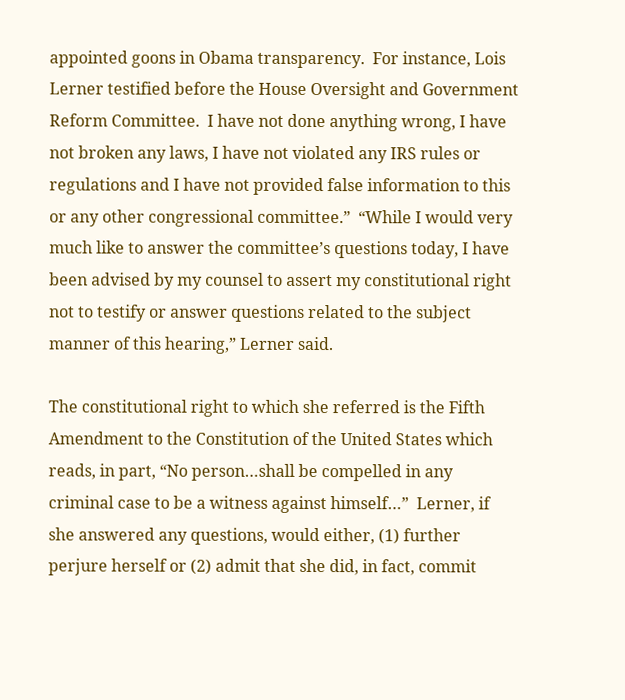appointed goons in Obama transparency.  For instance, Lois Lerner testified before the House Oversight and Government Reform Committee.  I have not done anything wrong, I have not broken any laws, I have not violated any IRS rules or regulations and I have not provided false information to this or any other congressional committee.”  “While I would very much like to answer the committee’s questions today, I have been advised by my counsel to assert my constitutional right not to testify or answer questions related to the subject manner of this hearing,” Lerner said.

The constitutional right to which she referred is the Fifth Amendment to the Constitution of the United States which reads, in part, “No person…shall be compelled in any criminal case to be a witness against himself…”  Lerner, if she answered any questions, would either, (1) further perjure herself or (2) admit that she did, in fact, commit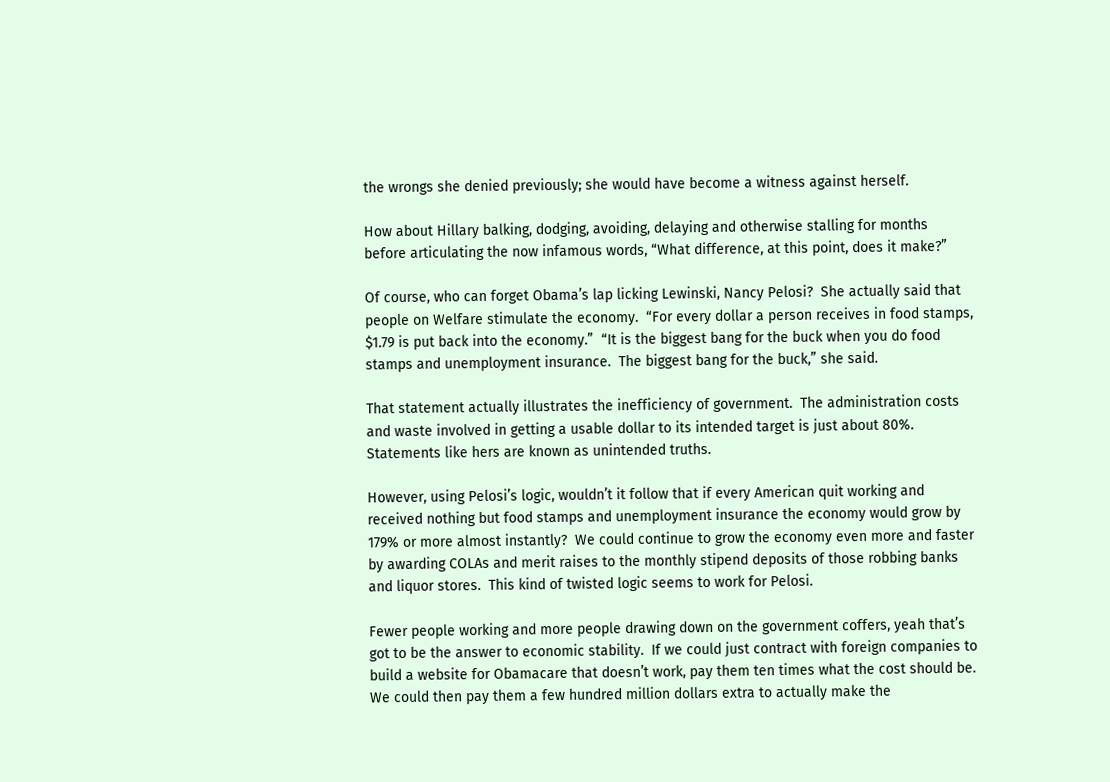the wrongs she denied previously; she would have become a witness against herself.

How about Hillary balking, dodging, avoiding, delaying and otherwise stalling for months before articulating the now infamous words, “What difference, at this point, does it make?”

Of course, who can forget Obama’s lap licking Lewinski, Nancy Pelosi?  She actually said that people on Welfare stimulate the economy.  “For every dollar a person receives in food stamps, $1.79 is put back into the economy.”  “It is the biggest bang for the buck when you do food stamps and unemployment insurance.  The biggest bang for the buck,” she said.

That statement actually illustrates the inefficiency of government.  The administration costs and waste involved in getting a usable dollar to its intended target is just about 80%.  Statements like hers are known as unintended truths.

However, using Pelosi’s logic, wouldn’t it follow that if every American quit working and received nothing but food stamps and unemployment insurance the economy would grow by 179% or more almost instantly?  We could continue to grow the economy even more and faster by awarding COLAs and merit raises to the monthly stipend deposits of those robbing banks and liquor stores.  This kind of twisted logic seems to work for Pelosi.

Fewer people working and more people drawing down on the government coffers, yeah that’s got to be the answer to economic stability.  If we could just contract with foreign companies to build a website for Obamacare that doesn’t work, pay them ten times what the cost should be.  We could then pay them a few hundred million dollars extra to actually make the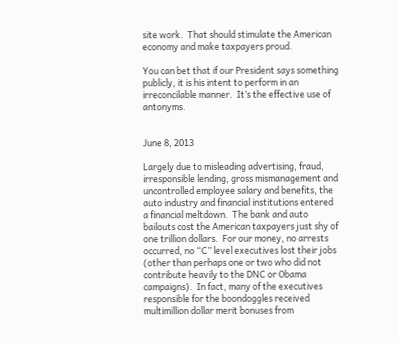site work.  That should stimulate the American economy and make taxpayers proud.

You can bet that if our President says something publicly, it is his intent to perform in an irreconcilable manner.  It’s the effective use of antonyms.


June 8, 2013

Largely due to misleading advertising, fraud, irresponsible lending, gross mismanagement and uncontrolled employee salary and benefits, the auto industry and financial institutions entered a financial meltdown.  The bank and auto bailouts cost the American taxpayers just shy of one trillion dollars.  For our money, no arrests occurred, no “C” level executives lost their jobs (other than perhaps one or two who did not contribute heavily to the DNC or Obama campaigns).  In fact, many of the executives responsible for the boondoggles received multimillion dollar merit bonuses from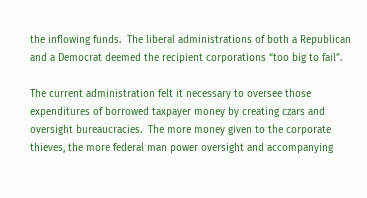the inflowing funds.  The liberal administrations of both a Republican and a Democrat deemed the recipient corporations “too big to fail”.

The current administration felt it necessary to oversee those expenditures of borrowed taxpayer money by creating czars and oversight bureaucracies.  The more money given to the corporate thieves, the more federal man power oversight and accompanying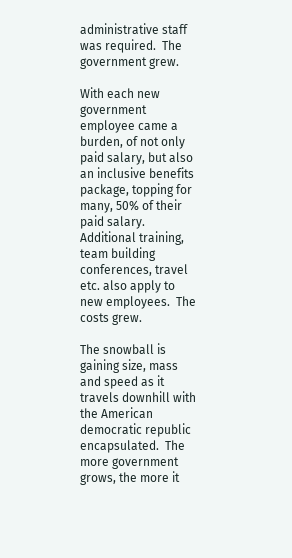administrative staff was required.  The government grew.

With each new government employee came a burden, of not only paid salary, but also an inclusive benefits package, topping for many, 50% of their paid salary.  Additional training, team building conferences, travel etc. also apply to new employees.  The costs grew.

The snowball is gaining size, mass and speed as it travels downhill with the American democratic republic encapsulated.  The more government grows, the more it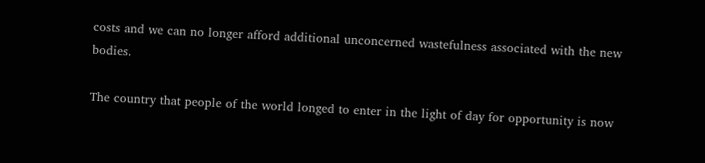costs and we can no longer afford additional unconcerned wastefulness associated with the new bodies.

The country that people of the world longed to enter in the light of day for opportunity is now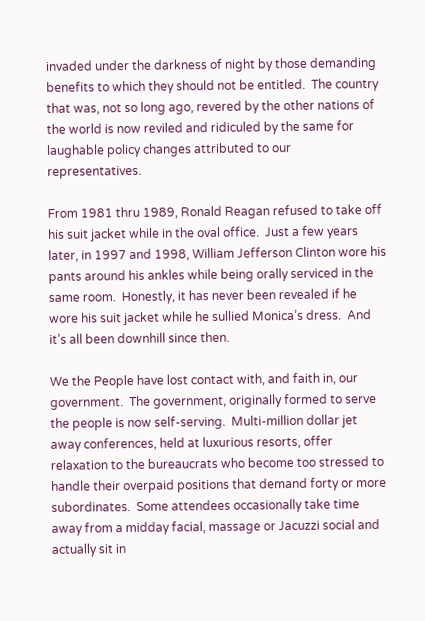invaded under the darkness of night by those demanding benefits to which they should not be entitled.  The country that was, not so long ago, revered by the other nations of the world is now reviled and ridiculed by the same for laughable policy changes attributed to our representatives.

From 1981 thru 1989, Ronald Reagan refused to take off his suit jacket while in the oval office.  Just a few years later, in 1997 and 1998, William Jefferson Clinton wore his pants around his ankles while being orally serviced in the same room.  Honestly, it has never been revealed if he wore his suit jacket while he sullied Monica’s dress.  And it’s all been downhill since then.

We the People have lost contact with, and faith in, our government.  The government, originally formed to serve the people is now self-serving.  Multi-million dollar jet away conferences, held at luxurious resorts, offer relaxation to the bureaucrats who become too stressed to handle their overpaid positions that demand forty or more subordinates.  Some attendees occasionally take time away from a midday facial, massage or Jacuzzi social and actually sit in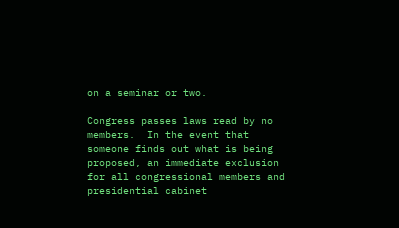on a seminar or two.

Congress passes laws read by no members.  In the event that someone finds out what is being proposed, an immediate exclusion for all congressional members and presidential cabinet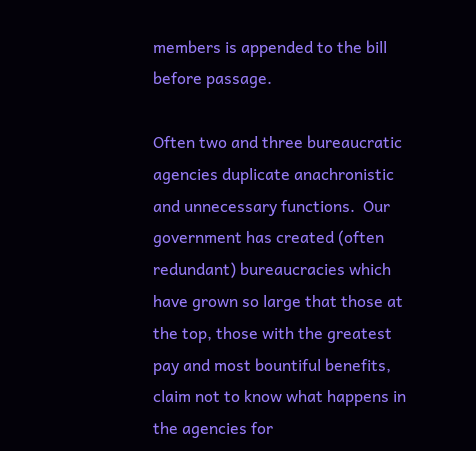members is appended to the bill before passage.

Often two and three bureaucratic agencies duplicate anachronistic and unnecessary functions.  Our government has created (often redundant) bureaucracies which have grown so large that those at the top, those with the greatest pay and most bountiful benefits, claim not to know what happens in the agencies for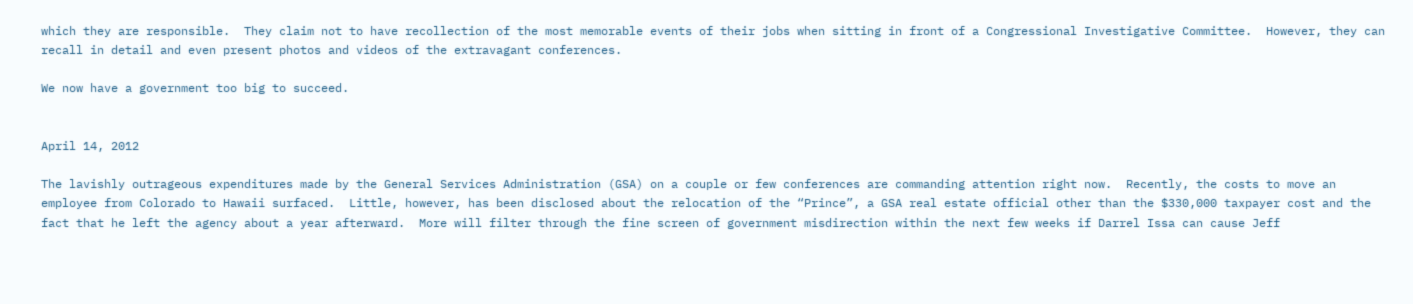which they are responsible.  They claim not to have recollection of the most memorable events of their jobs when sitting in front of a Congressional Investigative Committee.  However, they can recall in detail and even present photos and videos of the extravagant conferences.

We now have a government too big to succeed.


April 14, 2012

The lavishly outrageous expenditures made by the General Services Administration (GSA) on a couple or few conferences are commanding attention right now.  Recently, the costs to move an employee from Colorado to Hawaii surfaced.  Little, however, has been disclosed about the relocation of the “Prince”, a GSA real estate official other than the $330,000 taxpayer cost and the fact that he left the agency about a year afterward.  More will filter through the fine screen of government misdirection within the next few weeks if Darrel Issa can cause Jeff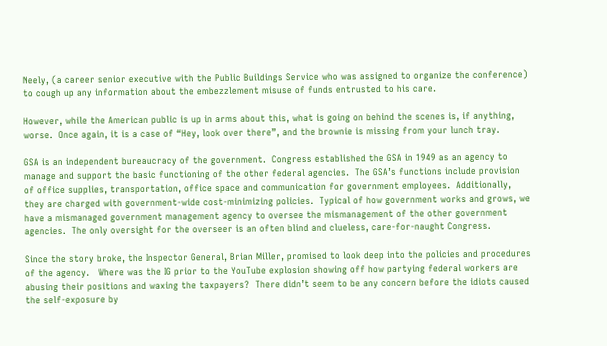Neely, (a career senior executive with the Public Buildings Service who was assigned to organize the conference) to cough up any information about the embezzlement misuse of funds entrusted to his care.

However, while the American public is up in arms about this, what is going on behind the scenes is, if anything, worse.  Once again, it is a case of “Hey, look over there”, and the brownie is missing from your lunch tray.

GSA is an independent bureaucracy of the government.  Congress established the GSA in 1949 as an agency to manage and support the basic functioning of the other federal agencies.  The GSA’s functions include provision of office supplies, transportation, office space and communication for government employees.  Additionally, they are charged with government-wide cost-minimizing policies.  Typical of how government works and grows, we have a mismanaged government management agency to oversee the mismanagement of the other government agencies.  The only oversight for the overseer is an often blind and clueless, care-for-naught Congress.

Since the story broke, the Inspector General, Brian Miller, promised to look deep into the policies and procedures of the agency.   Where was the IG prior to the YouTube explosion showing off how partying federal workers are abusing their positions and waxing the taxpayers?  There didn’t seem to be any concern before the idiots caused the self-exposure by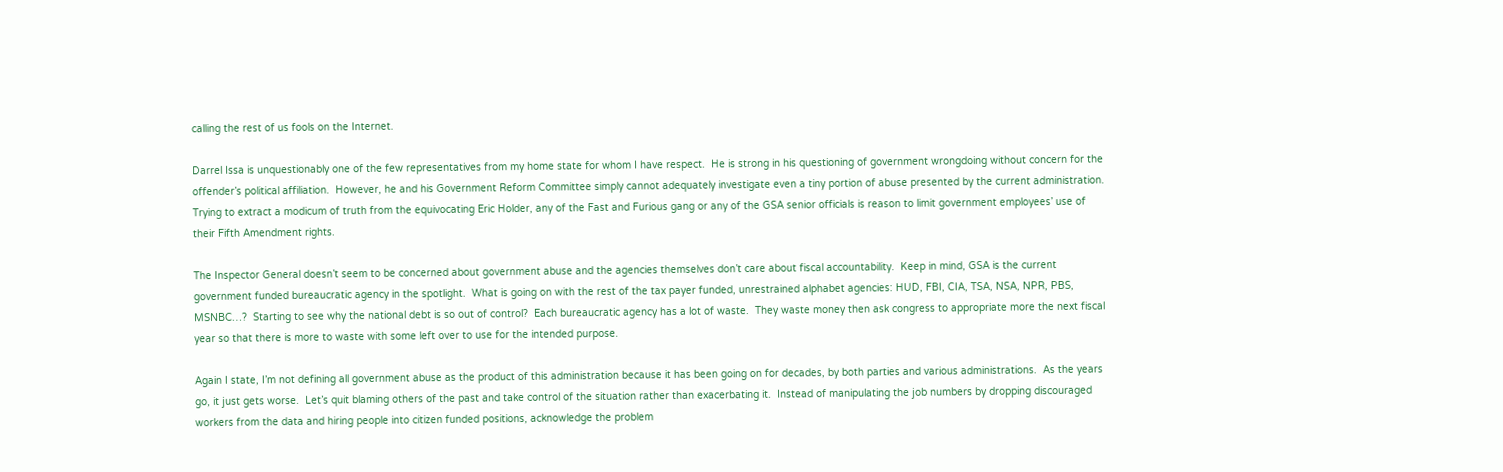calling the rest of us fools on the Internet.

Darrel Issa is unquestionably one of the few representatives from my home state for whom I have respect.  He is strong in his questioning of government wrongdoing without concern for the offender’s political affiliation.  However, he and his Government Reform Committee simply cannot adequately investigate even a tiny portion of abuse presented by the current administration.  Trying to extract a modicum of truth from the equivocating Eric Holder, any of the Fast and Furious gang or any of the GSA senior officials is reason to limit government employees’ use of their Fifth Amendment rights.

The Inspector General doesn’t seem to be concerned about government abuse and the agencies themselves don’t care about fiscal accountability.  Keep in mind, GSA is the current government funded bureaucratic agency in the spotlight.  What is going on with the rest of the tax payer funded, unrestrained alphabet agencies: HUD, FBI, CIA, TSA, NSA, NPR, PBS, MSNBC…?  Starting to see why the national debt is so out of control?  Each bureaucratic agency has a lot of waste.  They waste money then ask congress to appropriate more the next fiscal year so that there is more to waste with some left over to use for the intended purpose.

Again I state, I’m not defining all government abuse as the product of this administration because it has been going on for decades, by both parties and various administrations.  As the years go, it just gets worse.  Let’s quit blaming others of the past and take control of the situation rather than exacerbating it.  Instead of manipulating the job numbers by dropping discouraged workers from the data and hiring people into citizen funded positions, acknowledge the problem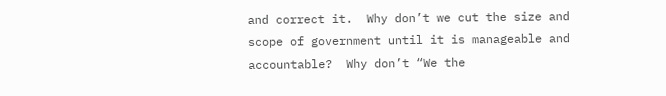and correct it.  Why don’t we cut the size and scope of government until it is manageable and accountable?  Why don’t “We the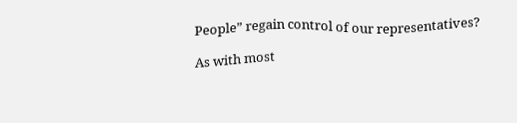People” regain control of our representatives?

As with most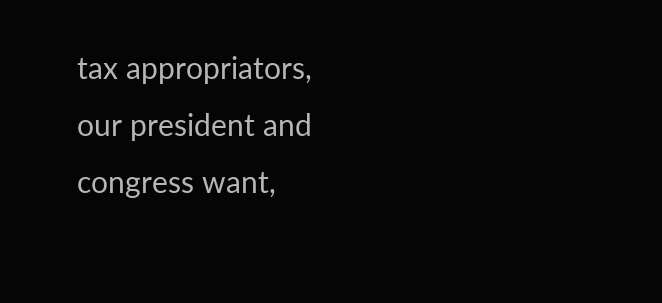tax appropriators, our president and congress want,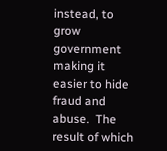instead, to grow government making it easier to hide fraud and abuse.  The result of which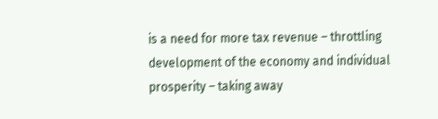is a need for more tax revenue – throttling development of the economy and individual prosperity – taking away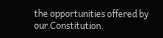the opportunities offered by our Constitution.